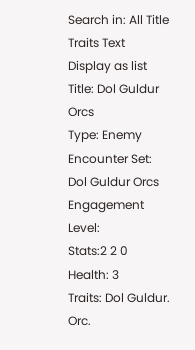Search in: All Title Traits Text
Display as list
Title: Dol Guldur Orcs
Type: Enemy
Encounter Set: Dol Guldur Orcs
Engagement Level:
Stats:2 2 0
Health: 3
Traits: Dol Guldur. Orc.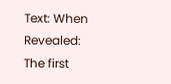Text: When Revealed: The first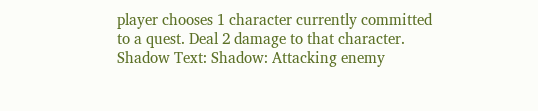player chooses 1 character currently committed to a quest. Deal 2 damage to that character.
Shadow Text: Shadow: Attacking enemy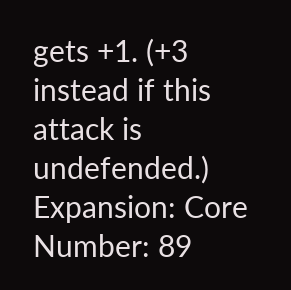gets +1. (+3 instead if this attack is undefended.)
Expansion: Core
Number: 89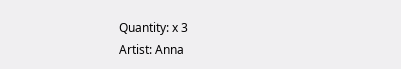Quantity: x 3
Artist: Anna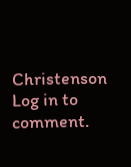Christenson
Log in to comment.